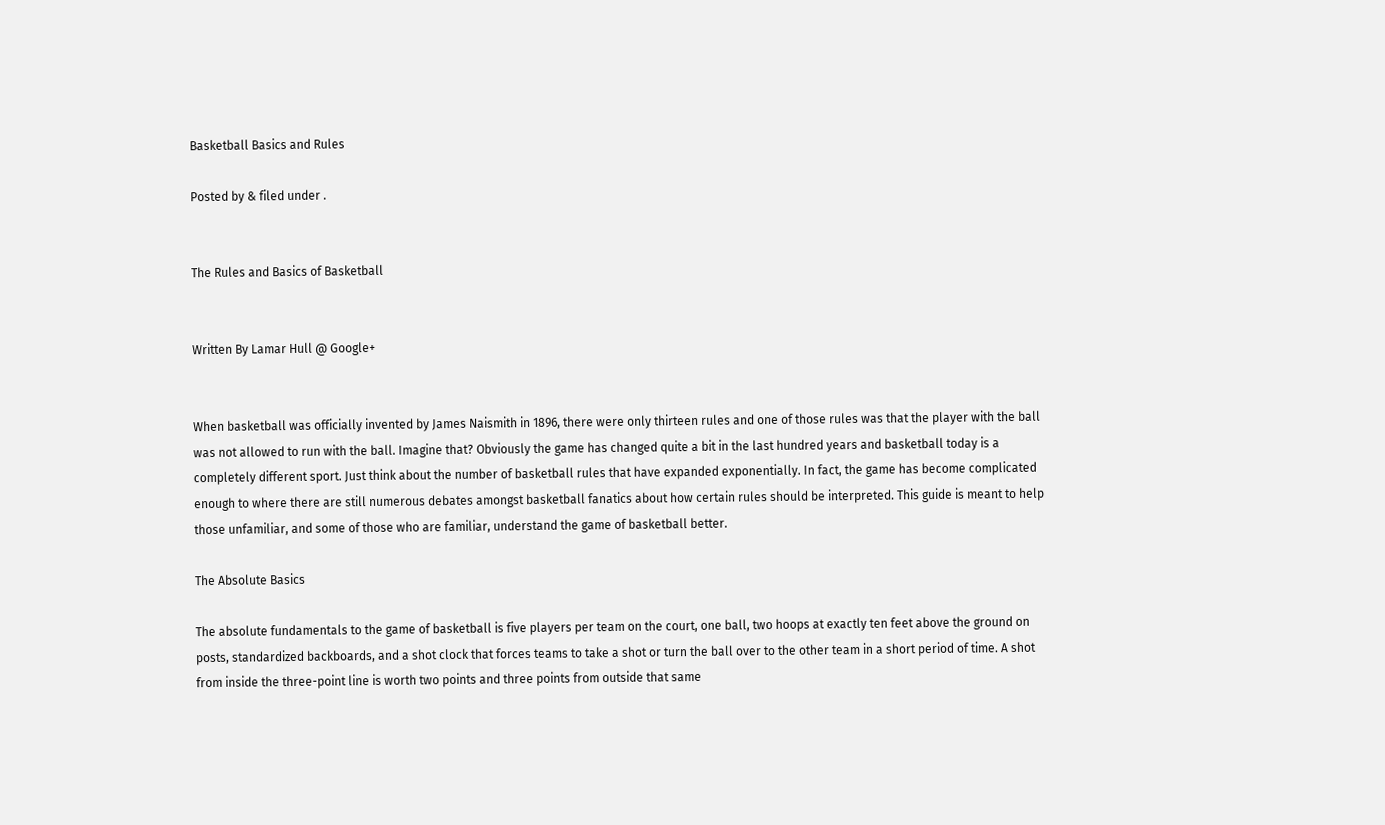Basketball Basics and Rules

Posted by & filed under .


The Rules and Basics of Basketball


Written By Lamar Hull @ Google+


When basketball was officially invented by James Naismith in 1896, there were only thirteen rules and one of those rules was that the player with the ball was not allowed to run with the ball. Imagine that? Obviously the game has changed quite a bit in the last hundred years and basketball today is a completely different sport. Just think about the number of basketball rules that have expanded exponentially. In fact, the game has become complicated enough to where there are still numerous debates amongst basketball fanatics about how certain rules should be interpreted. This guide is meant to help those unfamiliar, and some of those who are familiar, understand the game of basketball better.

The Absolute Basics

The absolute fundamentals to the game of basketball is five players per team on the court, one ball, two hoops at exactly ten feet above the ground on posts, standardized backboards, and a shot clock that forces teams to take a shot or turn the ball over to the other team in a short period of time. A shot from inside the three-point line is worth two points and three points from outside that same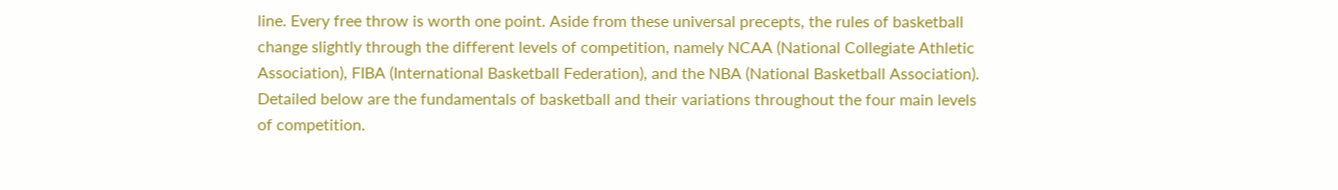line. Every free throw is worth one point. Aside from these universal precepts, the rules of basketball change slightly through the different levels of competition, namely NCAA (National Collegiate Athletic Association), FIBA (International Basketball Federation), and the NBA (National Basketball Association). Detailed below are the fundamentals of basketball and their variations throughout the four main levels of competition.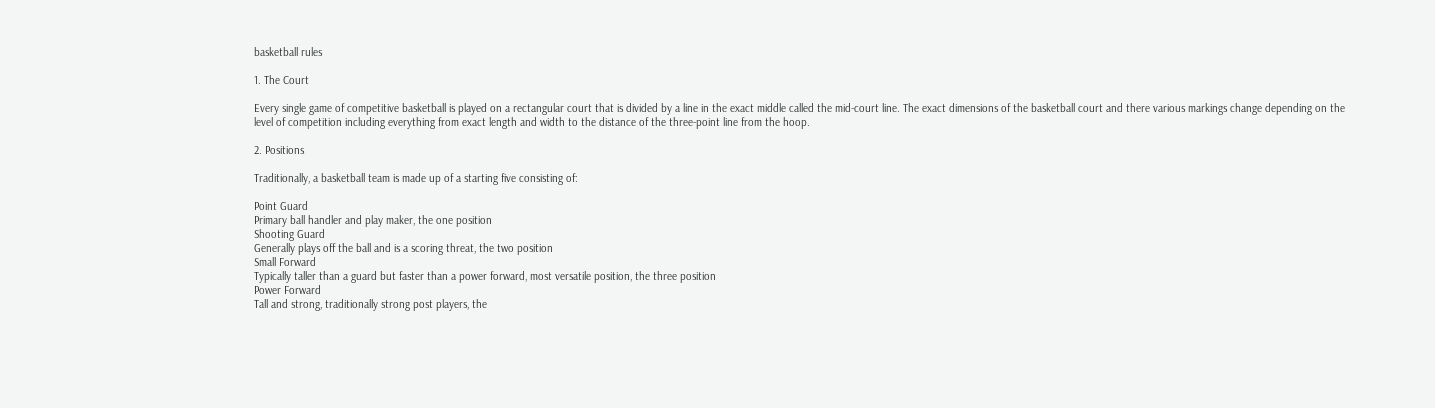basketball rules

1. The Court

Every single game of competitive basketball is played on a rectangular court that is divided by a line in the exact middle called the mid-court line. The exact dimensions of the basketball court and there various markings change depending on the level of competition including everything from exact length and width to the distance of the three-point line from the hoop.

2. Positions

Traditionally, a basketball team is made up of a starting five consisting of:

Point Guard
Primary ball handler and play maker, the one position
Shooting Guard
Generally plays off the ball and is a scoring threat, the two position
Small Forward
Typically taller than a guard but faster than a power forward, most versatile position, the three position
Power Forward
Tall and strong, traditionally strong post players, the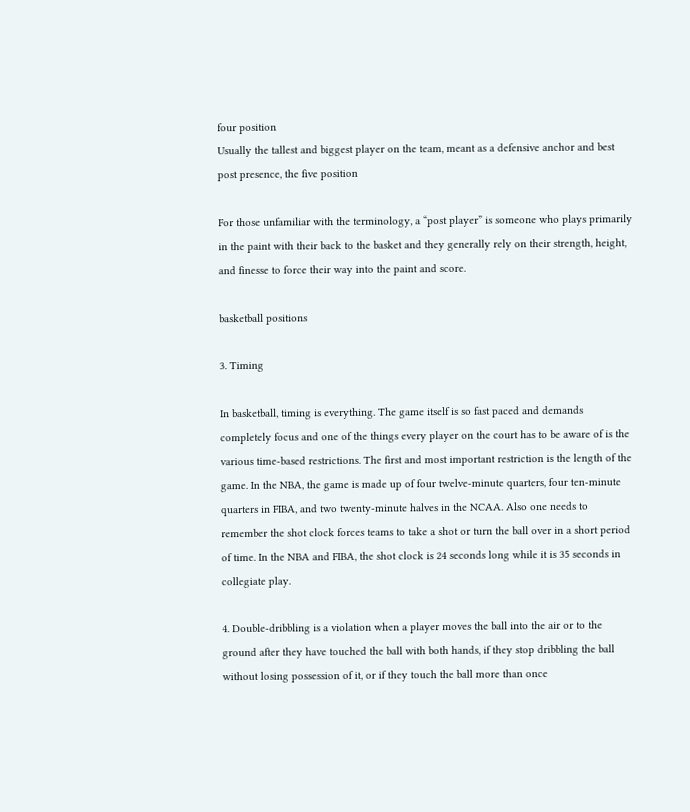four position
Usually the tallest and biggest player on the team, meant as a defensive anchor and best post presence, the five position

For those unfamiliar with the terminology, a “post player” is someone who plays primarily in the paint with their back to the basket and they generally rely on their strength, height, and finesse to force their way into the paint and score.

basketball positions

3. Timing

In basketball, timing is everything. The game itself is so fast paced and demands completely focus and one of the things every player on the court has to be aware of is the various time-based restrictions. The first and most important restriction is the length of the game. In the NBA, the game is made up of four twelve-minute quarters, four ten-minute quarters in FIBA, and two twenty-minute halves in the NCAA. Also one needs to remember the shot clock forces teams to take a shot or turn the ball over in a short period of time. In the NBA and FIBA, the shot clock is 24 seconds long while it is 35 seconds in collegiate play.

4. Double-dribbling is a violation when a player moves the ball into the air or to the ground after they have touched the ball with both hands, if they stop dribbling the ball without losing possession of it, or if they touch the ball more than once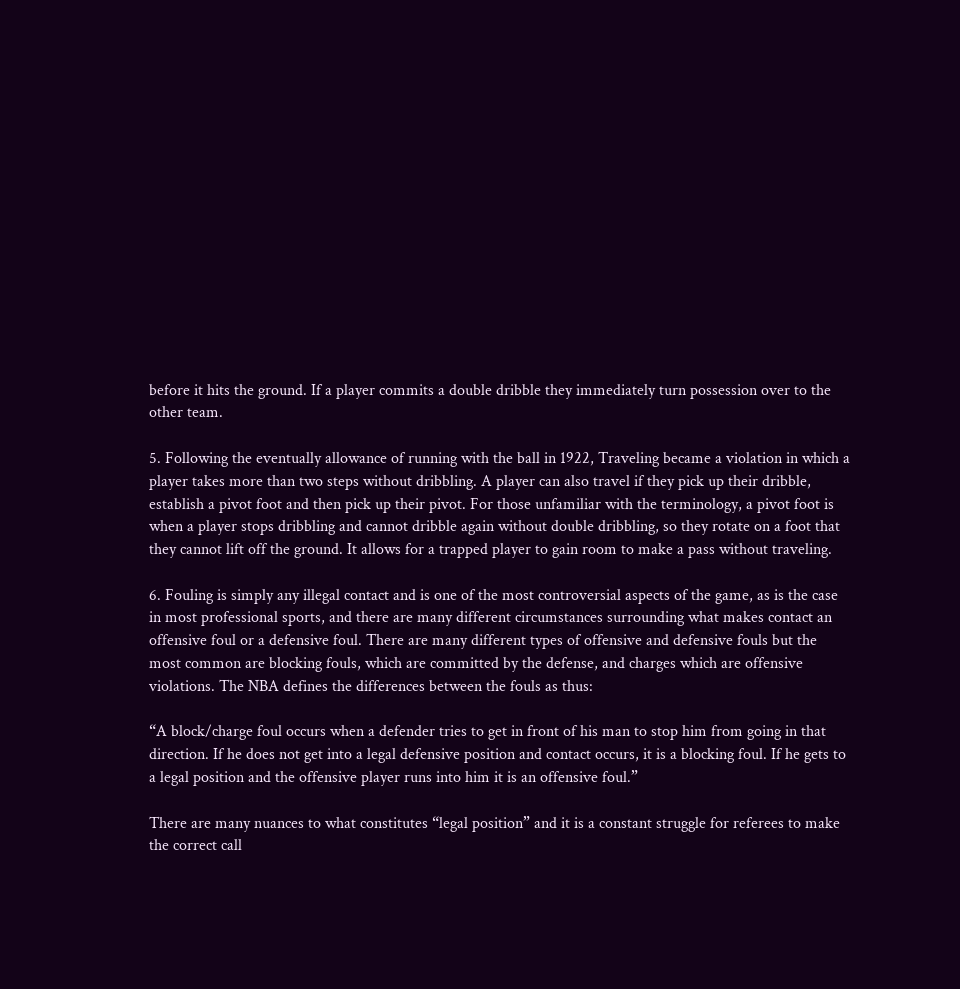before it hits the ground. If a player commits a double dribble they immediately turn possession over to the other team.

5. Following the eventually allowance of running with the ball in 1922, Traveling became a violation in which a player takes more than two steps without dribbling. A player can also travel if they pick up their dribble, establish a pivot foot and then pick up their pivot. For those unfamiliar with the terminology, a pivot foot is when a player stops dribbling and cannot dribble again without double dribbling, so they rotate on a foot that they cannot lift off the ground. It allows for a trapped player to gain room to make a pass without traveling.

6. Fouling is simply any illegal contact and is one of the most controversial aspects of the game, as is the case in most professional sports, and there are many different circumstances surrounding what makes contact an offensive foul or a defensive foul. There are many different types of offensive and defensive fouls but the most common are blocking fouls, which are committed by the defense, and charges which are offensive violations. The NBA defines the differences between the fouls as thus:

“A block/charge foul occurs when a defender tries to get in front of his man to stop him from going in that direction. If he does not get into a legal defensive position and contact occurs, it is a blocking foul. If he gets to a legal position and the offensive player runs into him it is an offensive foul.”

There are many nuances to what constitutes “legal position” and it is a constant struggle for referees to make the correct call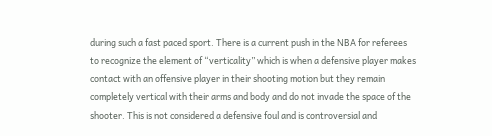during such a fast paced sport. There is a current push in the NBA for referees to recognize the element of “verticality” which is when a defensive player makes contact with an offensive player in their shooting motion but they remain completely vertical with their arms and body and do not invade the space of the shooter. This is not considered a defensive foul and is controversial and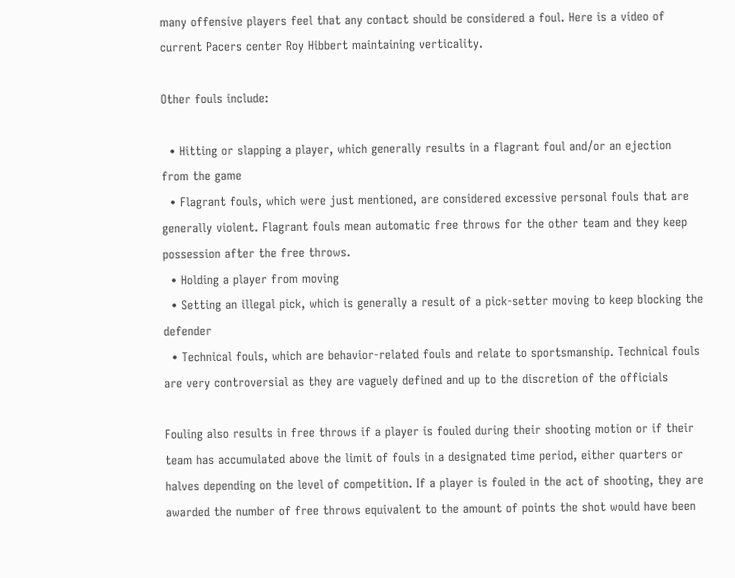many offensive players feel that any contact should be considered a foul. Here is a video of current Pacers center Roy Hibbert maintaining verticality.

Other fouls include:

  • Hitting or slapping a player, which generally results in a flagrant foul and/or an ejection from the game
  • Flagrant fouls, which were just mentioned, are considered excessive personal fouls that are generally violent. Flagrant fouls mean automatic free throws for the other team and they keep possession after the free throws.
  • Holding a player from moving
  • Setting an illegal pick, which is generally a result of a pick-setter moving to keep blocking the defender
  • Technical fouls, which are behavior-related fouls and relate to sportsmanship. Technical fouls are very controversial as they are vaguely defined and up to the discretion of the officials

Fouling also results in free throws if a player is fouled during their shooting motion or if their team has accumulated above the limit of fouls in a designated time period, either quarters or halves depending on the level of competition. If a player is fouled in the act of shooting, they are awarded the number of free throws equivalent to the amount of points the shot would have been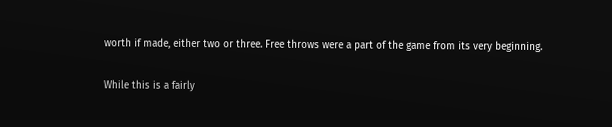worth if made, either two or three. Free throws were a part of the game from its very beginning.

While this is a fairly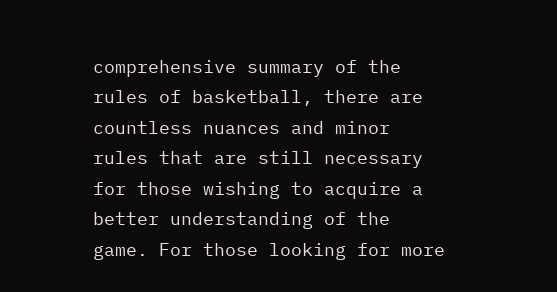comprehensive summary of the rules of basketball, there are countless nuances and minor rules that are still necessary for those wishing to acquire a better understanding of the game. For those looking for more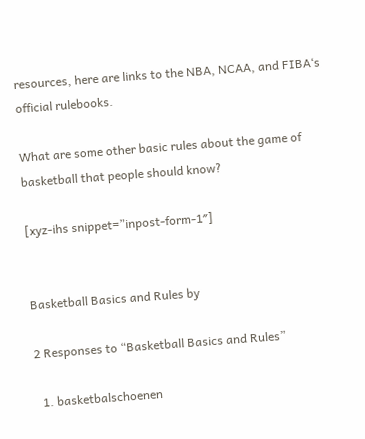resources, here are links to the NBA, NCAA, and FIBA‘s official rulebooks.

What are some other basic rules about the game of basketball that people should know?

[xyz-ihs snippet=”inpost-form-1″]


Basketball Basics and Rules by

2 Responses to “Basketball Basics and Rules”

  1. basketbalschoenen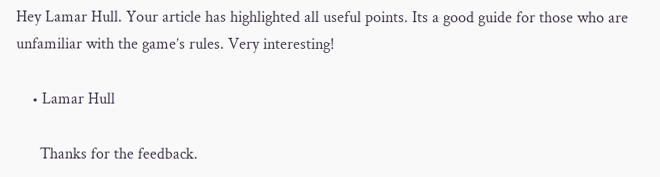Hey Lamar Hull. Your article has highlighted all useful points. Its a good guide for those who are unfamiliar with the game’s rules. Very interesting!

    • Lamar Hull

      Thanks for the feedback.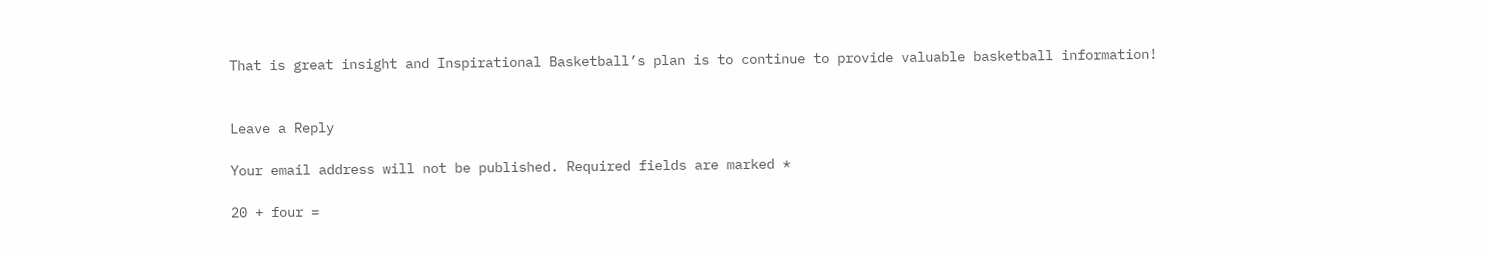That is great insight and Inspirational Basketball’s plan is to continue to provide valuable basketball information!


Leave a Reply

Your email address will not be published. Required fields are marked *

20 + four =